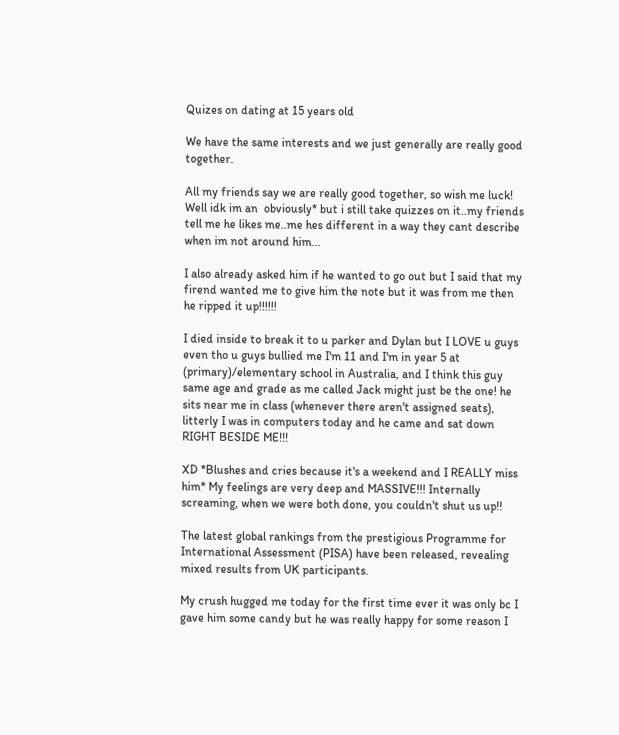Quizes on dating at 15 years old

We have the same interests and we just generally are really good together.

All my friends say we are really good together, so wish me luck! Well idk im an  obviously* but i still take quizzes on it..my friends tell me he likes me..me hes different in a way they cant describe when im not around him...

I also already asked him if he wanted to go out but I said that my firend wanted me to give him the note but it was from me then he ripped it up!!!!!!

I died inside to break it to u parker and Dylan but I LOVE u guys even tho u guys bullied me I'm 11 and I'm in year 5 at (primary)/elementary school in Australia, and I think this guy same age and grade as me called Jack might just be the one! he sits near me in class (whenever there aren't assigned seats), litterly I was in computers today and he came and sat down RIGHT BESIDE ME!!!

XD *Blushes and cries because it's a weekend and I REALLY miss him* My feelings are very deep and MASSIVE!!! Internally screaming, when we were both done, you couldn't shut us up!!

The latest global rankings from the prestigious Programme for International Assessment (PISA) have been released, revealing mixed results from UK participants.

My crush hugged me today for the first time ever it was only bc I gave him some candy but he was really happy for some reason I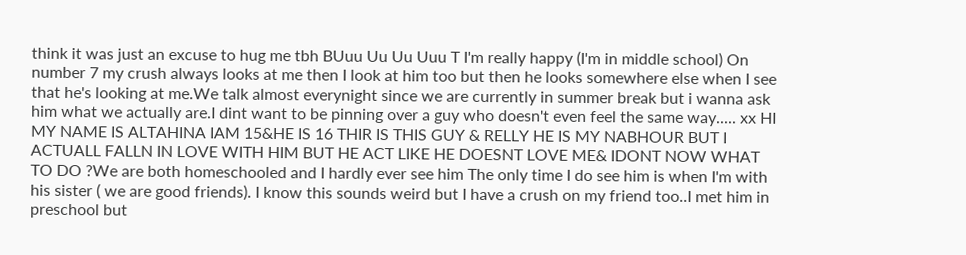think it was just an excuse to hug me tbh BUuu Uu Uu Uuu T I'm really happy (I'm in middle school) On number 7 my crush always looks at me then I look at him too but then he looks somewhere else when I see that he's looking at me.We talk almost everynight since we are currently in summer break but i wanna ask him what we actually are.I dint want to be pinning over a guy who doesn't even feel the same way..... xx HI MY NAME IS ALTAHINA IAM 15&HE IS 16 THIR IS THIS GUY & RELLY HE IS MY NABHOUR BUT I ACTUALL FALLN IN LOVE WITH HIM BUT HE ACT LIKE HE DOESNT LOVE ME& IDONT NOW WHAT TO DO ?We are both homeschooled and I hardly ever see him The only time I do see him is when I'm with his sister ( we are good friends). I know this sounds weird but I have a crush on my friend too..I met him in preschool but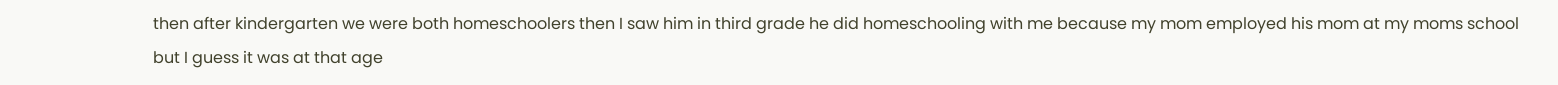then after kindergarten we were both homeschoolers then I saw him in third grade he did homeschooling with me because my mom employed his mom at my moms school but I guess it was at that age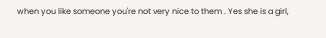when you like someone you're not very nice to them . Yes she is a girl,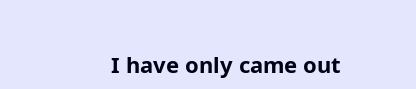I have only came out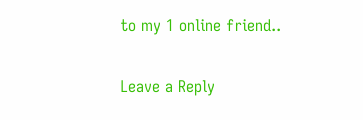to my 1 online friend..

Leave a Reply